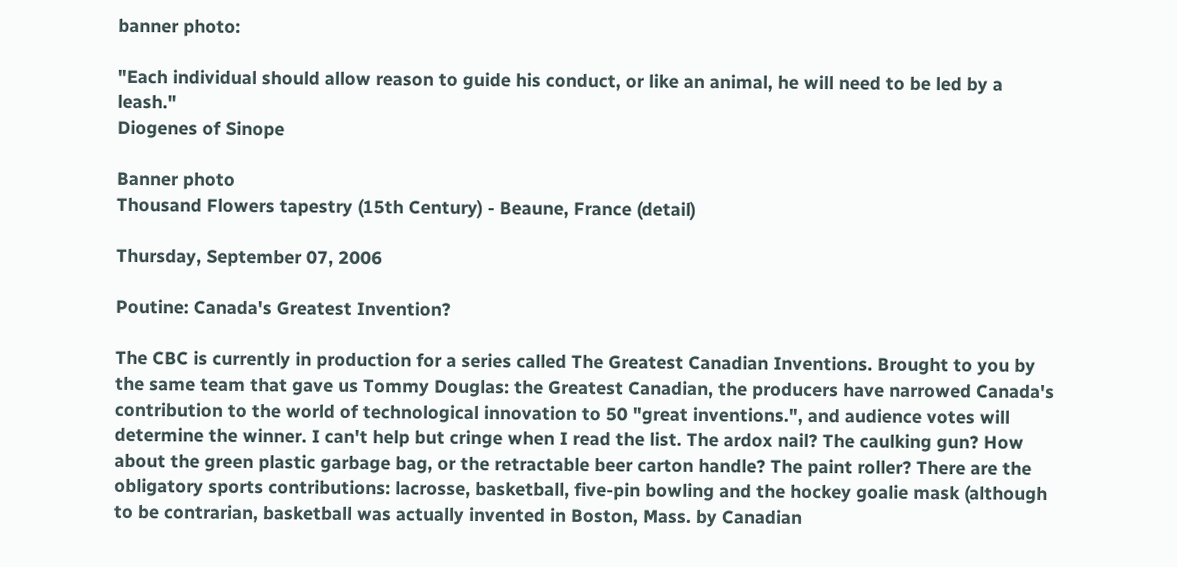banner photo:

"Each individual should allow reason to guide his conduct, or like an animal, he will need to be led by a leash."
Diogenes of Sinope

Banner photo
Thousand Flowers tapestry (15th Century) - Beaune, France (detail)

Thursday, September 07, 2006

Poutine: Canada's Greatest Invention?

The CBC is currently in production for a series called The Greatest Canadian Inventions. Brought to you by the same team that gave us Tommy Douglas: the Greatest Canadian, the producers have narrowed Canada's contribution to the world of technological innovation to 50 "great inventions.", and audience votes will determine the winner. I can't help but cringe when I read the list. The ardox nail? The caulking gun? How about the green plastic garbage bag, or the retractable beer carton handle? The paint roller? There are the obligatory sports contributions: lacrosse, basketball, five-pin bowling and the hockey goalie mask (although to be contrarian, basketball was actually invented in Boston, Mass. by Canadian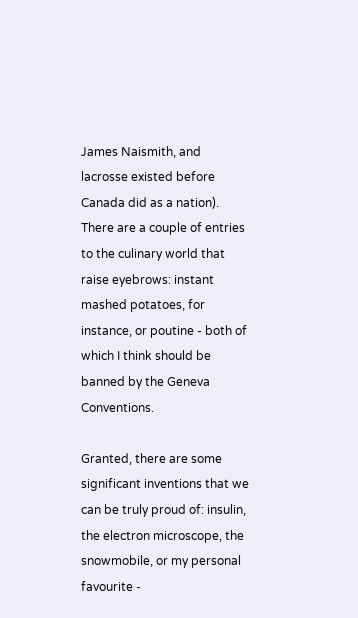James Naismith, and lacrosse existed before Canada did as a nation). There are a couple of entries to the culinary world that raise eyebrows: instant mashed potatoes, for instance, or poutine - both of which I think should be banned by the Geneva Conventions.

Granted, there are some significant inventions that we can be truly proud of: insulin, the electron microscope, the snowmobile, or my personal favourite -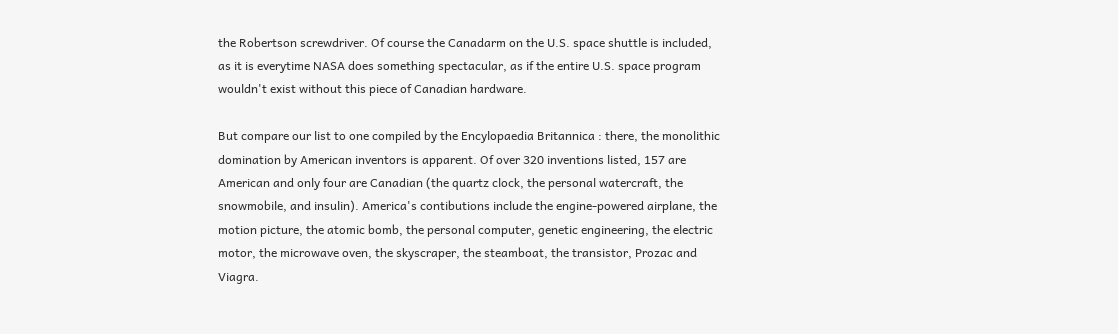the Robertson screwdriver. Of course the Canadarm on the U.S. space shuttle is included, as it is everytime NASA does something spectacular, as if the entire U.S. space program wouldn't exist without this piece of Canadian hardware.

But compare our list to one compiled by the Encylopaedia Britannica : there, the monolithic domination by American inventors is apparent. Of over 320 inventions listed, 157 are American and only four are Canadian (the quartz clock, the personal watercraft, the snowmobile, and insulin). America's contibutions include the engine-powered airplane, the motion picture, the atomic bomb, the personal computer, genetic engineering, the electric motor, the microwave oven, the skyscraper, the steamboat, the transistor, Prozac and Viagra.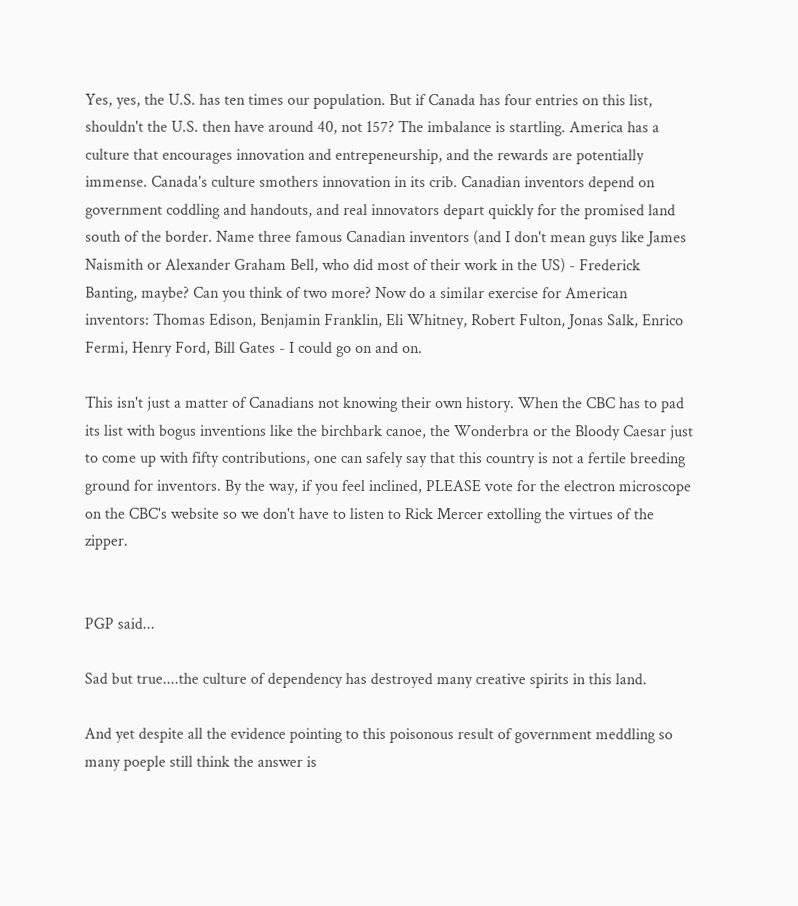Yes, yes, the U.S. has ten times our population. But if Canada has four entries on this list, shouldn't the U.S. then have around 40, not 157? The imbalance is startling. America has a culture that encourages innovation and entrepeneurship, and the rewards are potentially immense. Canada's culture smothers innovation in its crib. Canadian inventors depend on government coddling and handouts, and real innovators depart quickly for the promised land south of the border. Name three famous Canadian inventors (and I don't mean guys like James Naismith or Alexander Graham Bell, who did most of their work in the US) - Frederick Banting, maybe? Can you think of two more? Now do a similar exercise for American inventors: Thomas Edison, Benjamin Franklin, Eli Whitney, Robert Fulton, Jonas Salk, Enrico Fermi, Henry Ford, Bill Gates - I could go on and on.

This isn't just a matter of Canadians not knowing their own history. When the CBC has to pad its list with bogus inventions like the birchbark canoe, the Wonderbra or the Bloody Caesar just to come up with fifty contributions, one can safely say that this country is not a fertile breeding ground for inventors. By the way, if you feel inclined, PLEASE vote for the electron microscope on the CBC's website so we don't have to listen to Rick Mercer extolling the virtues of the zipper.


PGP said...

Sad but true....the culture of dependency has destroyed many creative spirits in this land.

And yet despite all the evidence pointing to this poisonous result of government meddling so many poeple still think the answer is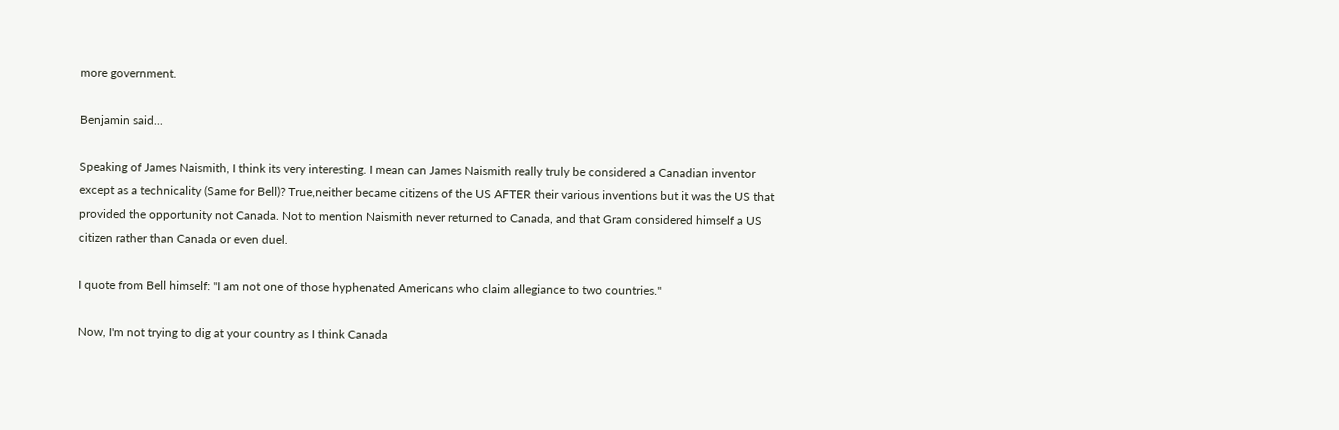more government.

Benjamin said...

Speaking of James Naismith, I think its very interesting. I mean can James Naismith really truly be considered a Canadian inventor except as a technicality (Same for Bell)? True,neither became citizens of the US AFTER their various inventions but it was the US that provided the opportunity not Canada. Not to mention Naismith never returned to Canada, and that Gram considered himself a US citizen rather than Canada or even duel.

I quote from Bell himself: "I am not one of those hyphenated Americans who claim allegiance to two countries."

Now, I'm not trying to dig at your country as I think Canada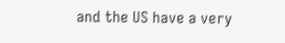and the US have a very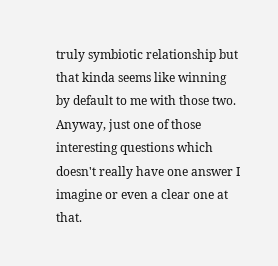truly symbiotic relationship but that kinda seems like winning by default to me with those two. Anyway, just one of those interesting questions which doesn't really have one answer I imagine or even a clear one at that.